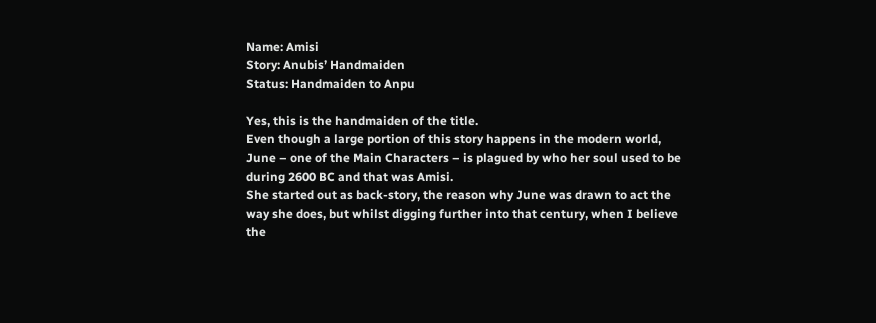Name: Amisi
Story: Anubis’ Handmaiden
Status: Handmaiden to Anpu

Yes, this is the handmaiden of the title.
Even though a large portion of this story happens in the modern world, June – one of the Main Characters – is plagued by who her soul used to be during 2600 BC and that was Amisi.
She started out as back-story, the reason why June was drawn to act the way she does, but whilst digging further into that century, when I believe the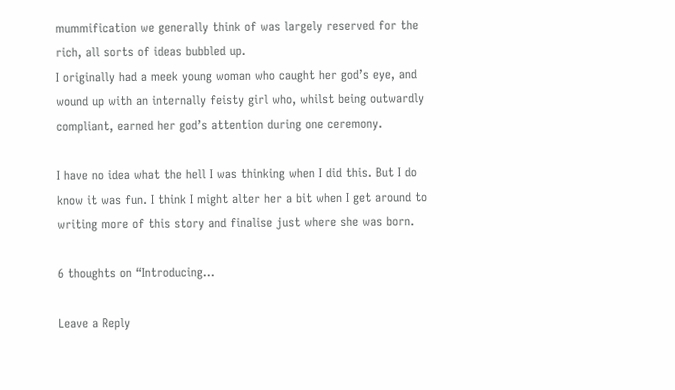mummification we generally think of was largely reserved for the rich, all sorts of ideas bubbled up.
I originally had a meek young woman who caught her god’s eye, and wound up with an internally feisty girl who, whilst being outwardly compliant, earned her god’s attention during one ceremony.

I have no idea what the hell I was thinking when I did this. But I do know it was fun. I think I might alter her a bit when I get around to writing more of this story and finalise just where she was born.

6 thoughts on “Introducing…

Leave a Reply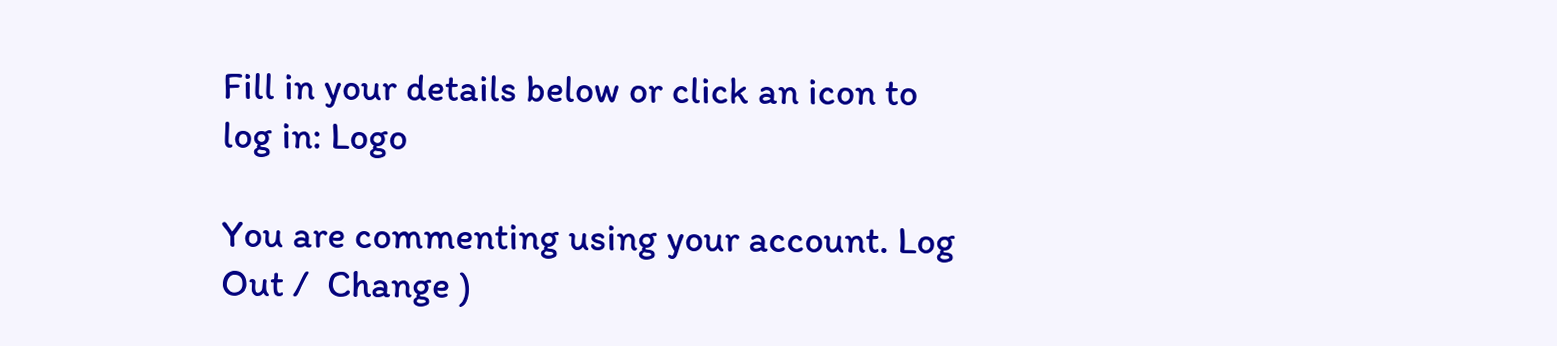Fill in your details below or click an icon to log in: Logo

You are commenting using your account. Log Out /  Change )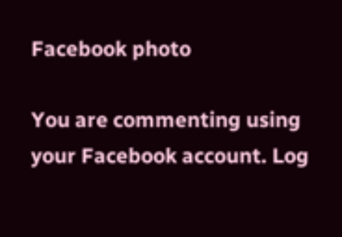Facebook photo

You are commenting using your Facebook account. Log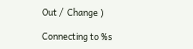Out /  Change )

Connecting to %s